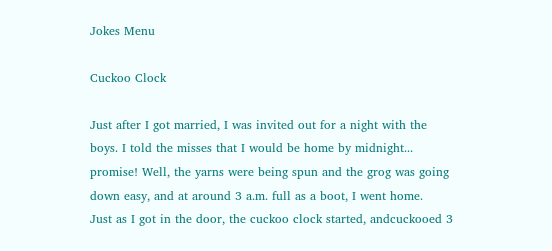Jokes Menu

Cuckoo Clock

Just after I got married, I was invited out for a night with the boys. I told the misses that I would be home by midnight... promise! Well, the yarns were being spun and the grog was going down easy, and at around 3 a.m. full as a boot, I went home.
Just as I got in the door, the cuckoo clock started, andcuckooed 3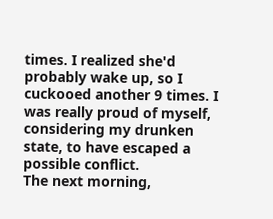times. I realized she'd probably wake up, so I cuckooed another 9 times. I was really proud of myself, considering my drunken state, to have escaped a possible conflict.
The next morning,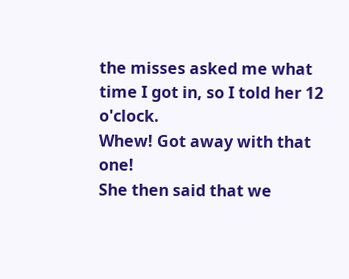the misses asked me what time I got in, so I told her 12 o'clock.
Whew! Got away with that one!
She then said that we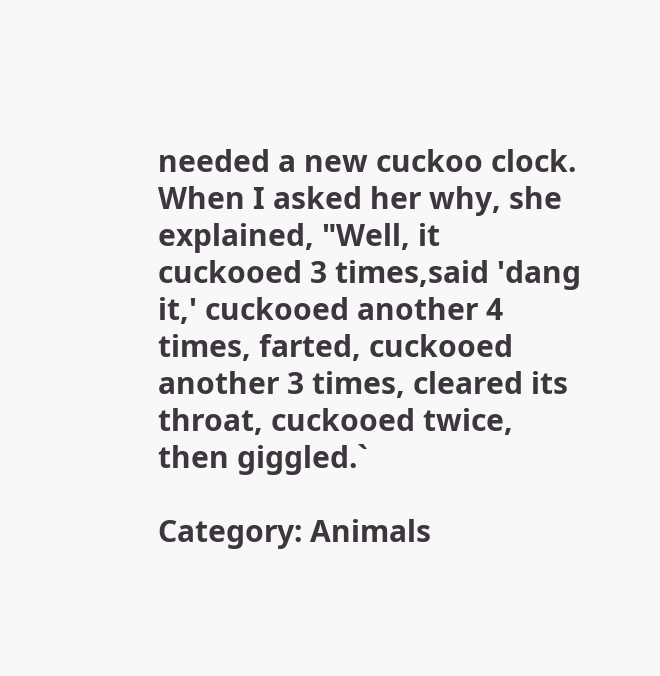needed a new cuckoo clock.
When I asked her why, she explained, "Well, it cuckooed 3 times,said 'dang it,' cuckooed another 4 times, farted, cuckooed another 3 times, cleared its throat, cuckooed twice, then giggled.`

Category: Animals